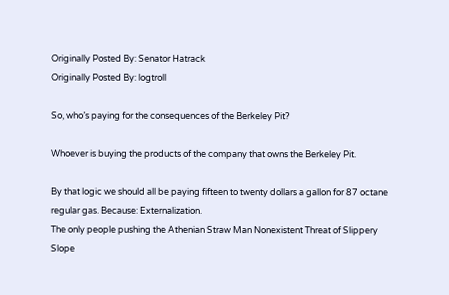Originally Posted By: Senator Hatrack
Originally Posted By: logtroll

So, who’s paying for the consequences of the Berkeley Pit?

Whoever is buying the products of the company that owns the Berkeley Pit.

By that logic we should all be paying fifteen to twenty dollars a gallon for 87 octane regular gas. Because: Externalization.
The only people pushing the Athenian Straw Man Nonexistent Threat of Slippery Slope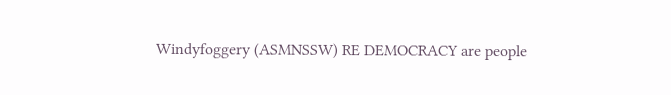Windyfoggery (ASMNSSW) RE DEMOCRACY are people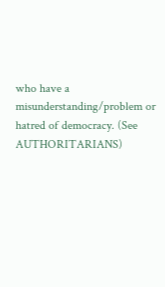who have a misunderstanding/problem or hatred of democracy. (See AUTHORITARIANS)